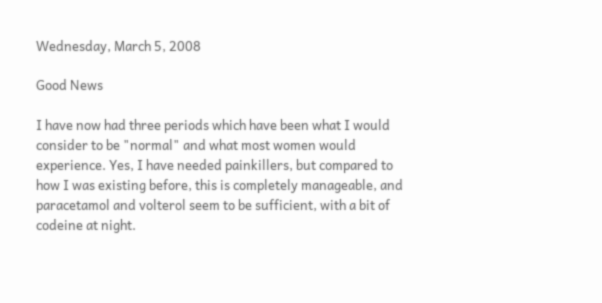Wednesday, March 5, 2008

Good News

I have now had three periods which have been what I would consider to be "normal" and what most women would experience. Yes, I have needed painkillers, but compared to how I was existing before, this is completely manageable, and paracetamol and volterol seem to be sufficient, with a bit of codeine at night.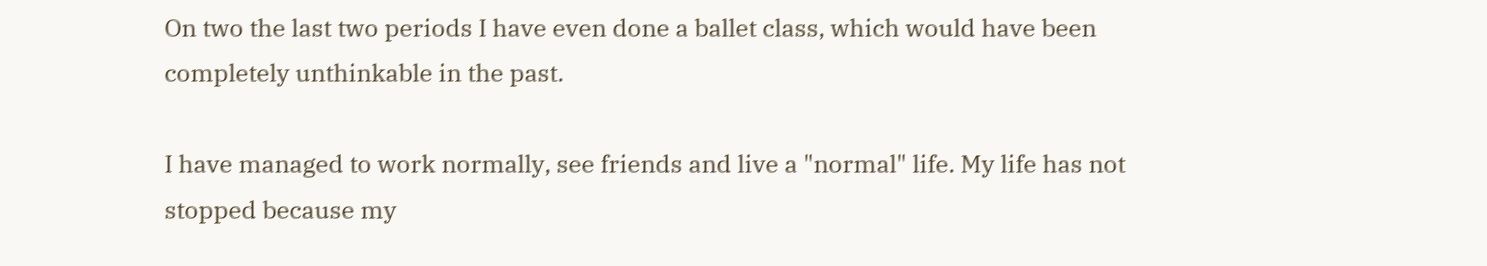On two the last two periods I have even done a ballet class, which would have been completely unthinkable in the past.

I have managed to work normally, see friends and live a "normal" life. My life has not stopped because my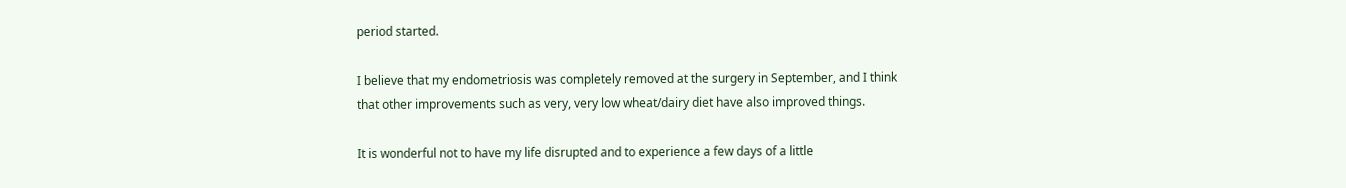period started.

I believe that my endometriosis was completely removed at the surgery in September, and I think that other improvements such as very, very low wheat/dairy diet have also improved things.

It is wonderful not to have my life disrupted and to experience a few days of a little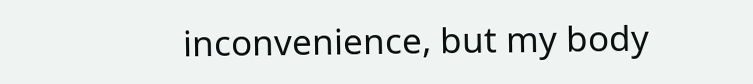inconvenience, but my body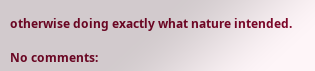otherwise doing exactly what nature intended.

No comments: